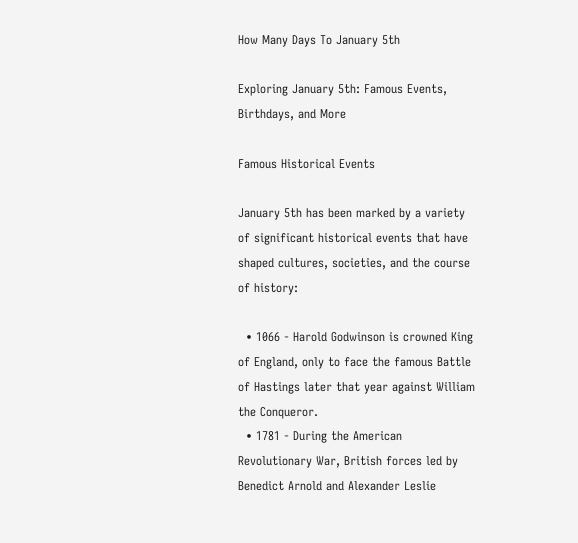How Many Days To January 5th

Exploring January 5th: Famous Events, Birthdays, and More

Famous Historical Events

January 5th has been marked by a variety of significant historical events that have shaped cultures, societies, and the course of history:

  • 1066 - Harold Godwinson is crowned King of England, only to face the famous Battle of Hastings later that year against William the Conqueror.
  • 1781 - During the American Revolutionary War, British forces led by Benedict Arnold and Alexander Leslie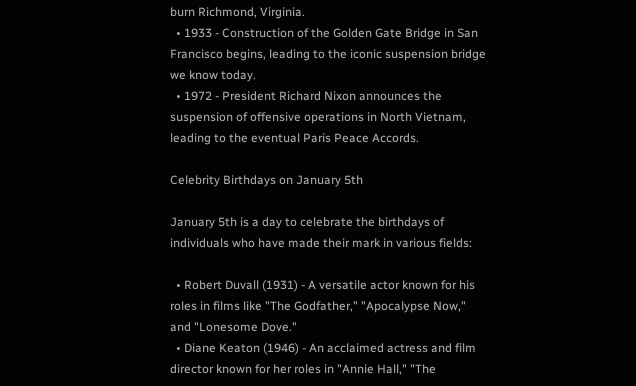burn Richmond, Virginia.
  • 1933 - Construction of the Golden Gate Bridge in San Francisco begins, leading to the iconic suspension bridge we know today.
  • 1972 - President Richard Nixon announces the suspension of offensive operations in North Vietnam, leading to the eventual Paris Peace Accords.

Celebrity Birthdays on January 5th

January 5th is a day to celebrate the birthdays of individuals who have made their mark in various fields:

  • Robert Duvall (1931) - A versatile actor known for his roles in films like "The Godfather," "Apocalypse Now," and "Lonesome Dove."
  • Diane Keaton (1946) - An acclaimed actress and film director known for her roles in "Annie Hall," "The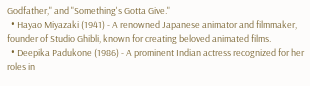Godfather," and "Something's Gotta Give."
  • Hayao Miyazaki (1941) - A renowned Japanese animator and filmmaker, founder of Studio Ghibli, known for creating beloved animated films.
  • Deepika Padukone (1986) - A prominent Indian actress recognized for her roles in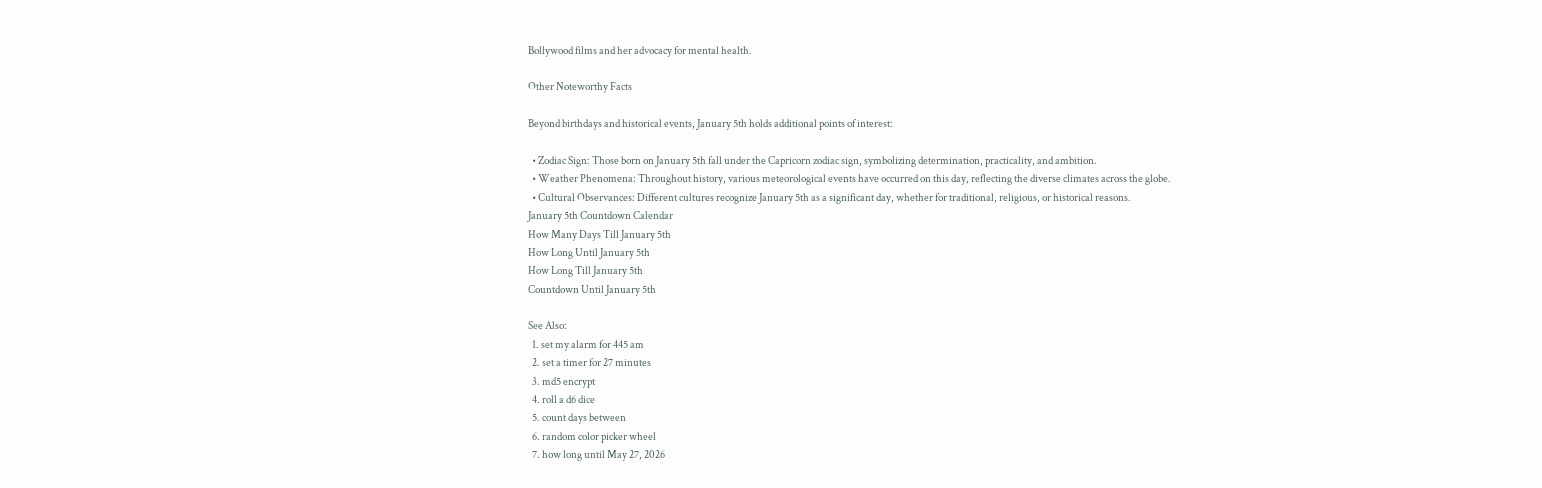Bollywood films and her advocacy for mental health.

Other Noteworthy Facts

Beyond birthdays and historical events, January 5th holds additional points of interest:

  • Zodiac Sign: Those born on January 5th fall under the Capricorn zodiac sign, symbolizing determination, practicality, and ambition.
  • Weather Phenomena: Throughout history, various meteorological events have occurred on this day, reflecting the diverse climates across the globe.
  • Cultural Observances: Different cultures recognize January 5th as a significant day, whether for traditional, religious, or historical reasons.
January 5th Countdown Calendar
How Many Days Till January 5th
How Long Until January 5th
How Long Till January 5th
Countdown Until January 5th

See Also:
  1. set my alarm for 445 am
  2. set a timer for 27 minutes
  3. md5 encrypt
  4. roll a d6 dice
  5. count days between
  6. random color picker wheel
  7. how long until May 27, 2026